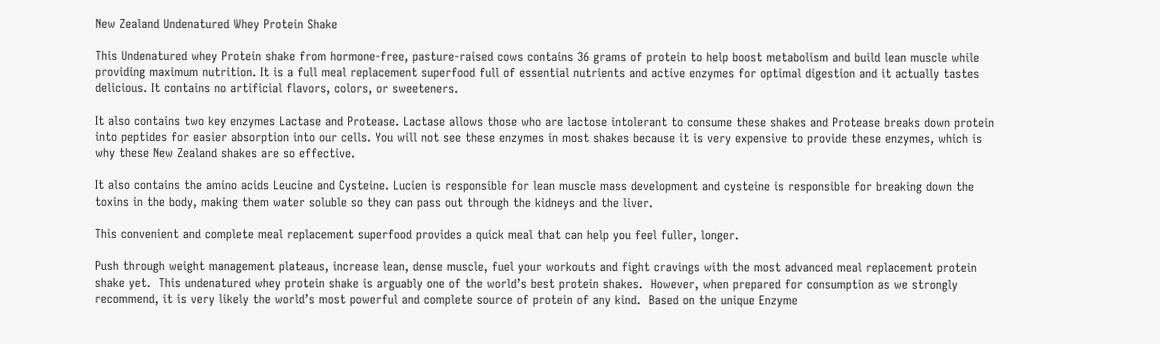New Zealand Undenatured Whey Protein Shake

This Undenatured whey Protein shake from hormone-free, pasture-raised cows contains 36 grams of protein to help boost metabolism and build lean muscle while providing maximum nutrition. It is a full meal replacement superfood full of essential nutrients and active enzymes for optimal digestion and it actually tastes delicious. It contains no artificial flavors, colors, or sweeteners.

It also contains two key enzymes Lactase and Protease. Lactase allows those who are lactose intolerant to consume these shakes and Protease breaks down protein into peptides for easier absorption into our cells. You will not see these enzymes in most shakes because it is very expensive to provide these enzymes, which is why these New Zealand shakes are so effective.

It also contains the amino acids Leucine and Cysteine. Lucien is responsible for lean muscle mass development and cysteine is responsible for breaking down the toxins in the body, making them water soluble so they can pass out through the kidneys and the liver.

This convenient and complete meal replacement superfood provides a quick meal that can help you feel fuller, longer.

Push through weight management plateaus, increase lean, dense muscle, fuel your workouts and fight cravings with the most advanced meal replacement protein shake yet.  This undenatured whey protein shake is arguably one of the world’s best protein shakes.  However, when prepared for consumption as we strongly recommend, it is very likely the world’s most powerful and complete source of protein of any kind.  Based on the unique Enzyme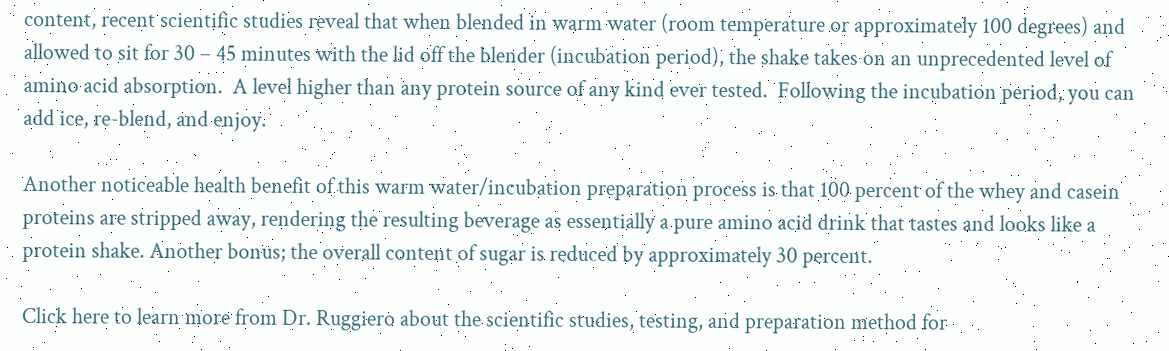content, recent scientific studies reveal that when blended in warm water (room temperature or approximately 100 degrees) and allowed to sit for 30 – 45 minutes with the lid off the blender (incubation period), the shake takes on an unprecedented level of amino acid absorption.  A level higher than any protein source of any kind ever tested.  Following the incubation period, you can add ice, re-blend, and enjoy.

Another noticeable health benefit of this warm water/incubation preparation process is that 100 percent of the whey and casein proteins are stripped away, rendering the resulting beverage as essentially a pure amino acid drink that tastes and looks like a protein shake. Another bonus; the overall content of sugar is reduced by approximately 30 percent.

Click here to learn more from Dr. Ruggiero about the scientific studies, testing, and preparation method for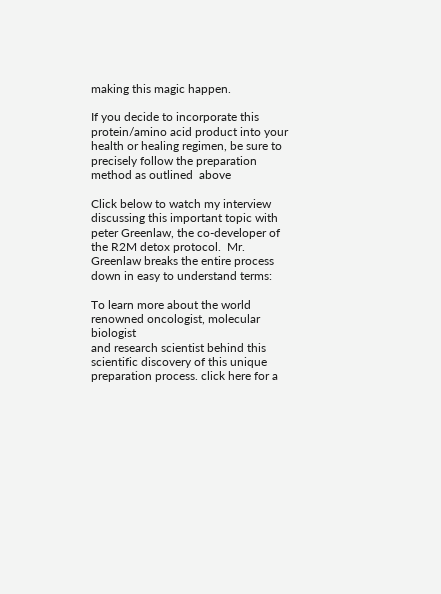making this magic happen.

If you decide to incorporate this protein/amino acid product into your health or healing regimen, be sure to precisely follow the preparation method as outlined  above

Click below to watch my interview discussing this important topic with peter Greenlaw, the co-developer of the R2M detox protocol.  Mr. Greenlaw breaks the entire process down in easy to understand terms:

To learn more about the world renowned oncologist, molecular biologist
and research scientist behind this scientific discovery of this unique preparation process. click here for a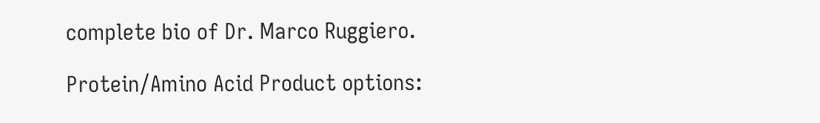complete bio of Dr. Marco Ruggiero.

Protein/Amino Acid Product options: